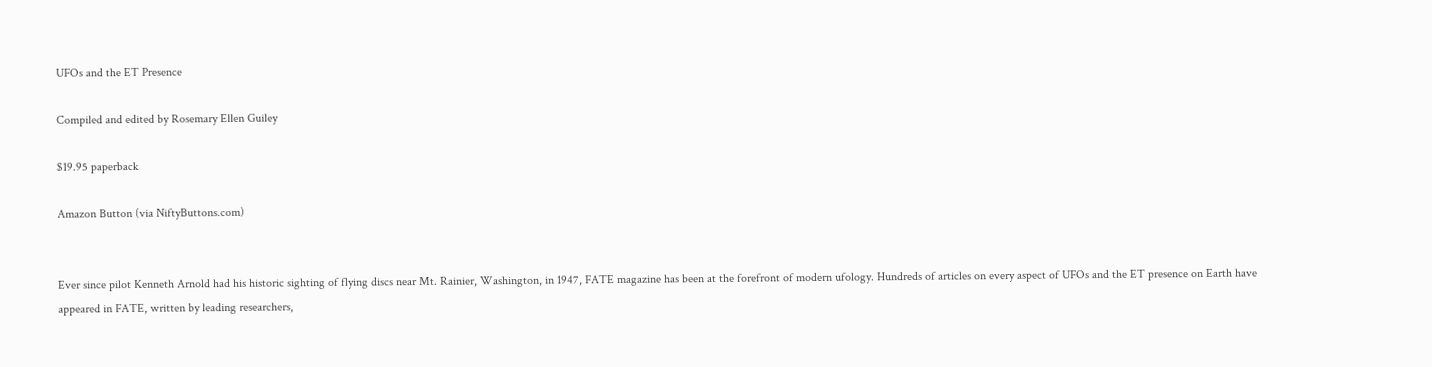UFOs and the ET Presence

Compiled and edited by Rosemary Ellen Guiley

$19.95 paperback

Amazon Button (via NiftyButtons.com)


Ever since pilot Kenneth Arnold had his historic sighting of flying discs near Mt. Rainier, Washington, in 1947, FATE magazine has been at the forefront of modern ufology. Hundreds of articles on every aspect of UFOs and the ET presence on Earth have appeared in FATE, written by leading researchers,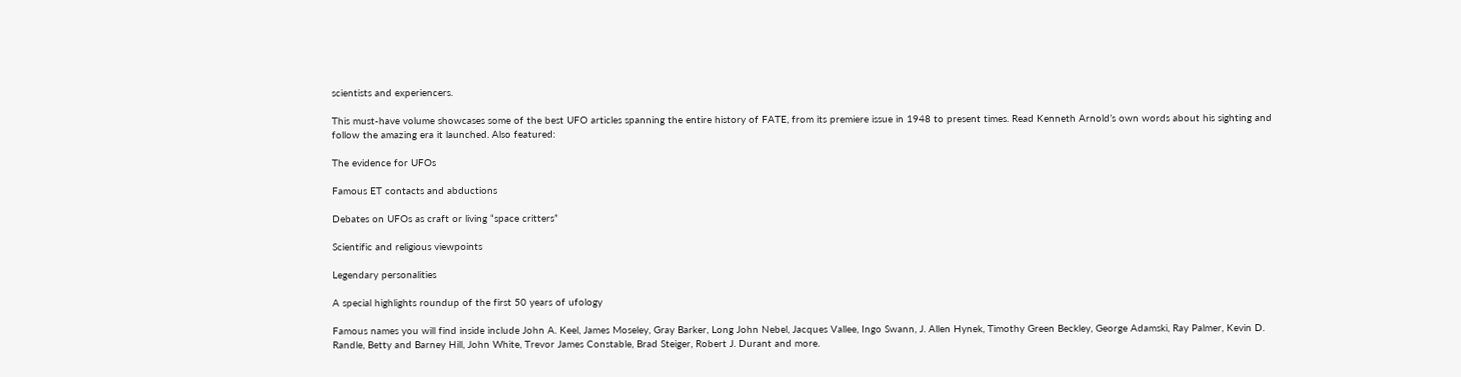scientists and experiencers.

This must-have volume showcases some of the best UFO articles spanning the entire history of FATE, from its premiere issue in 1948 to present times. Read Kenneth Arnold’s own words about his sighting and follow the amazing era it launched. Also featured:

The evidence for UFOs

Famous ET contacts and abductions

Debates on UFOs as craft or living “space critters”

Scientific and religious viewpoints

Legendary personalities

A special highlights roundup of the first 50 years of ufology

Famous names you will find inside include John A. Keel, James Moseley, Gray Barker, Long John Nebel, Jacques Vallee, Ingo Swann, J. Allen Hynek, Timothy Green Beckley, George Adamski, Ray Palmer, Kevin D. Randle, Betty and Barney Hill, John White, Trevor James Constable, Brad Steiger, Robert J. Durant and more.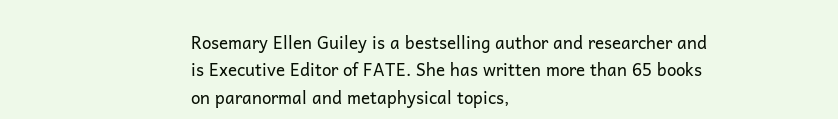Rosemary Ellen Guiley is a bestselling author and researcher and is Executive Editor of FATE. She has written more than 65 books on paranormal and metaphysical topics,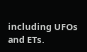including UFOs and ETs.